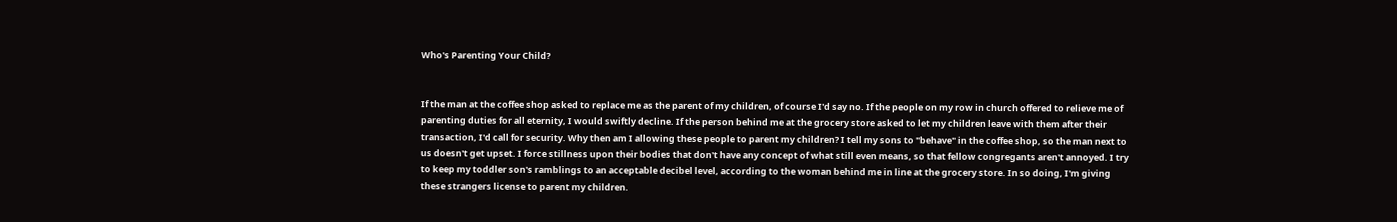Who's Parenting Your Child?


If the man at the coffee shop asked to replace me as the parent of my children, of course I'd say no. If the people on my row in church offered to relieve me of parenting duties for all eternity, I would swiftly decline. If the person behind me at the grocery store asked to let my children leave with them after their transaction, I'd call for security. Why then am I allowing these people to parent my children? I tell my sons to "behave" in the coffee shop, so the man next to us doesn't get upset. I force stillness upon their bodies that don't have any concept of what still even means, so that fellow congregants aren't annoyed. I try to keep my toddler son's ramblings to an acceptable decibel level, according to the woman behind me in line at the grocery store. In so doing, I'm giving these strangers license to parent my children.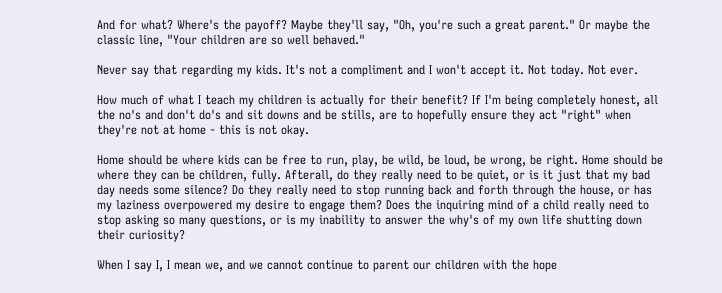And for what? Where's the payoff? Maybe they'll say, "Oh, you're such a great parent." Or maybe the classic line, "Your children are so well behaved."

Never say that regarding my kids. It's not a compliment and I won't accept it. Not today. Not ever.

How much of what I teach my children is actually for their benefit? If I'm being completely honest, all the no's and don't do's and sit downs and be stills, are to hopefully ensure they act "right" when they're not at home - this is not okay.

Home should be where kids can be free to run, play, be wild, be loud, be wrong, be right. Home should be where they can be children, fully. Afterall, do they really need to be quiet, or is it just that my bad day needs some silence? Do they really need to stop running back and forth through the house, or has my laziness overpowered my desire to engage them? Does the inquiring mind of a child really need to stop asking so many questions, or is my inability to answer the why's of my own life shutting down their curiosity?

When I say I, I mean we, and we cannot continue to parent our children with the hope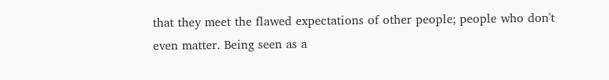that they meet the flawed expectations of other people; people who don't even matter. Being seen as a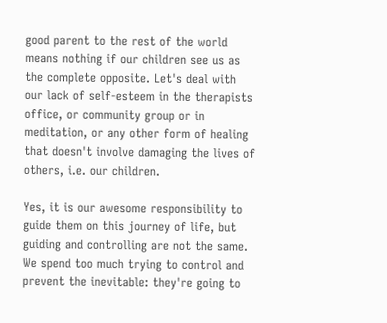good parent to the rest of the world means nothing if our children see us as the complete opposite. Let's deal with our lack of self-esteem in the therapists office, or community group or in meditation, or any other form of healing that doesn't involve damaging the lives of others, i.e. our children.

Yes, it is our awesome responsibility to guide them on this journey of life, but guiding and controlling are not the same. We spend too much trying to control and prevent the inevitable: they're going to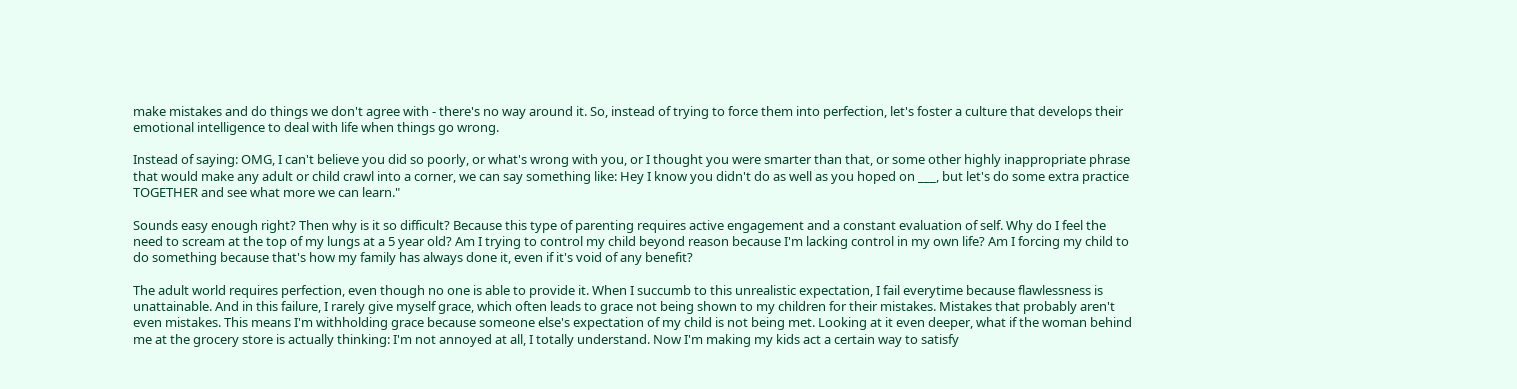make mistakes and do things we don't agree with - there's no way around it. So, instead of trying to force them into perfection, let's foster a culture that develops their emotional intelligence to deal with life when things go wrong.

Instead of saying: OMG, I can't believe you did so poorly, or what's wrong with you, or I thought you were smarter than that, or some other highly inappropriate phrase that would make any adult or child crawl into a corner, we can say something like: Hey I know you didn't do as well as you hoped on ___, but let's do some extra practice TOGETHER and see what more we can learn."

Sounds easy enough right? Then why is it so difficult? Because this type of parenting requires active engagement and a constant evaluation of self. Why do I feel the need to scream at the top of my lungs at a 5 year old? Am I trying to control my child beyond reason because I'm lacking control in my own life? Am I forcing my child to do something because that's how my family has always done it, even if it's void of any benefit?

The adult world requires perfection, even though no one is able to provide it. When I succumb to this unrealistic expectation, I fail everytime because flawlessness is unattainable. And in this failure, I rarely give myself grace, which often leads to grace not being shown to my children for their mistakes. Mistakes that probably aren't even mistakes. This means I'm withholding grace because someone else's expectation of my child is not being met. Looking at it even deeper, what if the woman behind me at the grocery store is actually thinking: I'm not annoyed at all, I totally understand. Now I'm making my kids act a certain way to satisfy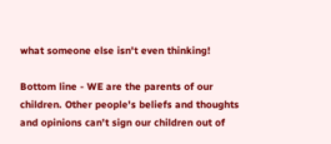what someone else isn't even thinking!

Bottom line - WE are the parents of our children. Other people's beliefs and thoughts and opinions can't sign our children out of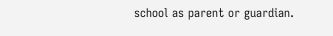school as parent or guardian.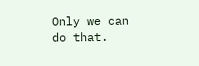Only we can do that.